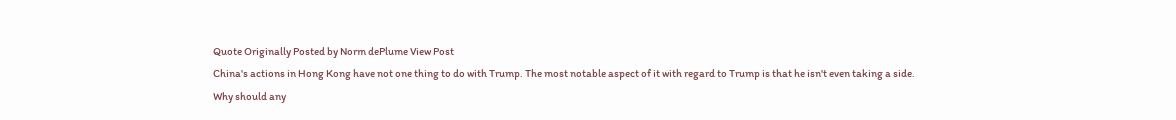Quote Originally Posted by Norm dePlume View Post
China's actions in Hong Kong have not one thing to do with Trump. The most notable aspect of it with regard to Trump is that he isn't even taking a side.
Why should any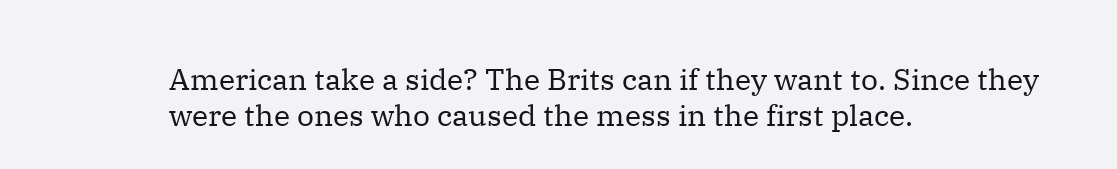American take a side? The Brits can if they want to. Since they were the ones who caused the mess in the first place.